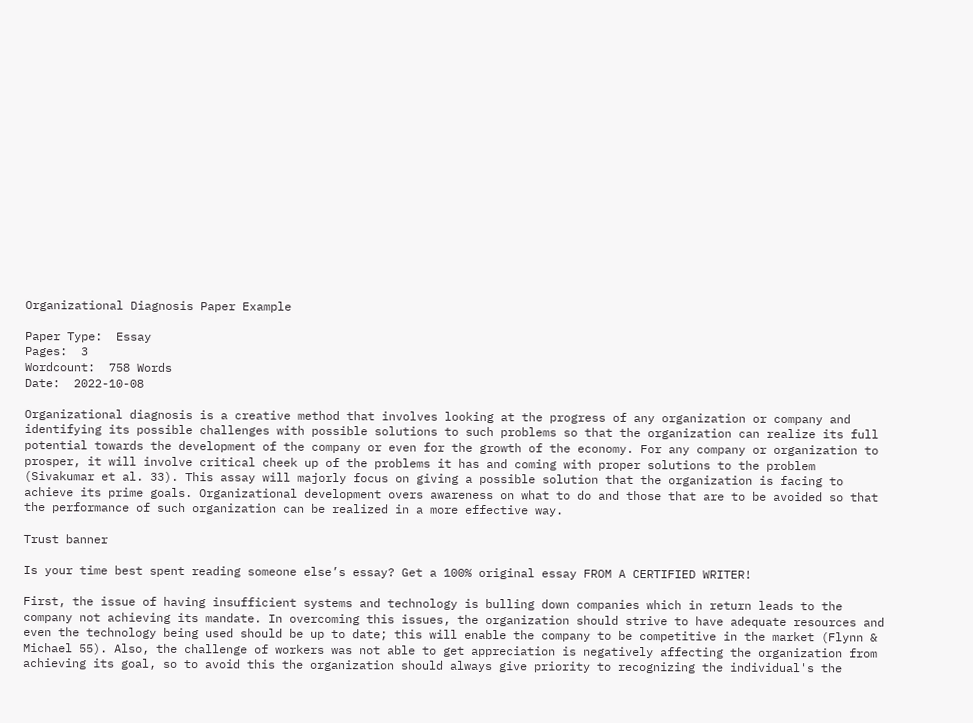Organizational Diagnosis Paper Example

Paper Type:  Essay
Pages:  3
Wordcount:  758 Words
Date:  2022-10-08

Organizational diagnosis is a creative method that involves looking at the progress of any organization or company and identifying its possible challenges with possible solutions to such problems so that the organization can realize its full potential towards the development of the company or even for the growth of the economy. For any company or organization to prosper, it will involve critical cheek up of the problems it has and coming with proper solutions to the problem (Sivakumar et al. 33). This assay will majorly focus on giving a possible solution that the organization is facing to achieve its prime goals. Organizational development overs awareness on what to do and those that are to be avoided so that the performance of such organization can be realized in a more effective way.

Trust banner

Is your time best spent reading someone else’s essay? Get a 100% original essay FROM A CERTIFIED WRITER!

First, the issue of having insufficient systems and technology is bulling down companies which in return leads to the company not achieving its mandate. In overcoming this issues, the organization should strive to have adequate resources and even the technology being used should be up to date; this will enable the company to be competitive in the market (Flynn & Michael 55). Also, the challenge of workers was not able to get appreciation is negatively affecting the organization from achieving its goal, so to avoid this the organization should always give priority to recognizing the individual's the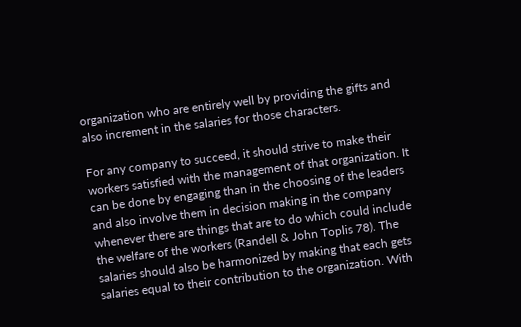organization who are entirely well by providing the gifts and also increment in the salaries for those characters.

For any company to succeed, it should strive to make their workers satisfied with the management of that organization. It can be done by engaging than in the choosing of the leaders and also involve them in decision making in the company whenever there are things that are to do which could include the welfare of the workers (Randell & John Toplis 78). The salaries should also be harmonized by making that each gets salaries equal to their contribution to the organization. With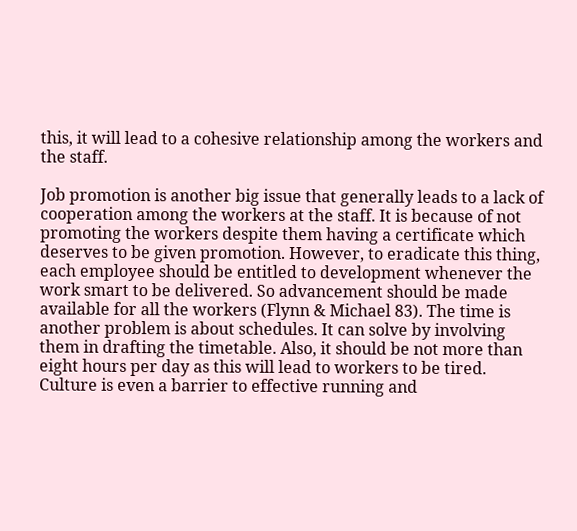this, it will lead to a cohesive relationship among the workers and the staff.

Job promotion is another big issue that generally leads to a lack of cooperation among the workers at the staff. It is because of not promoting the workers despite them having a certificate which deserves to be given promotion. However, to eradicate this thing, each employee should be entitled to development whenever the work smart to be delivered. So advancement should be made available for all the workers (Flynn & Michael 83). The time is another problem is about schedules. It can solve by involving them in drafting the timetable. Also, it should be not more than eight hours per day as this will lead to workers to be tired. Culture is even a barrier to effective running and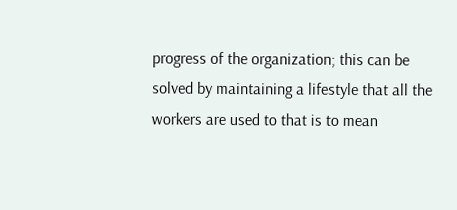progress of the organization; this can be solved by maintaining a lifestyle that all the workers are used to that is to mean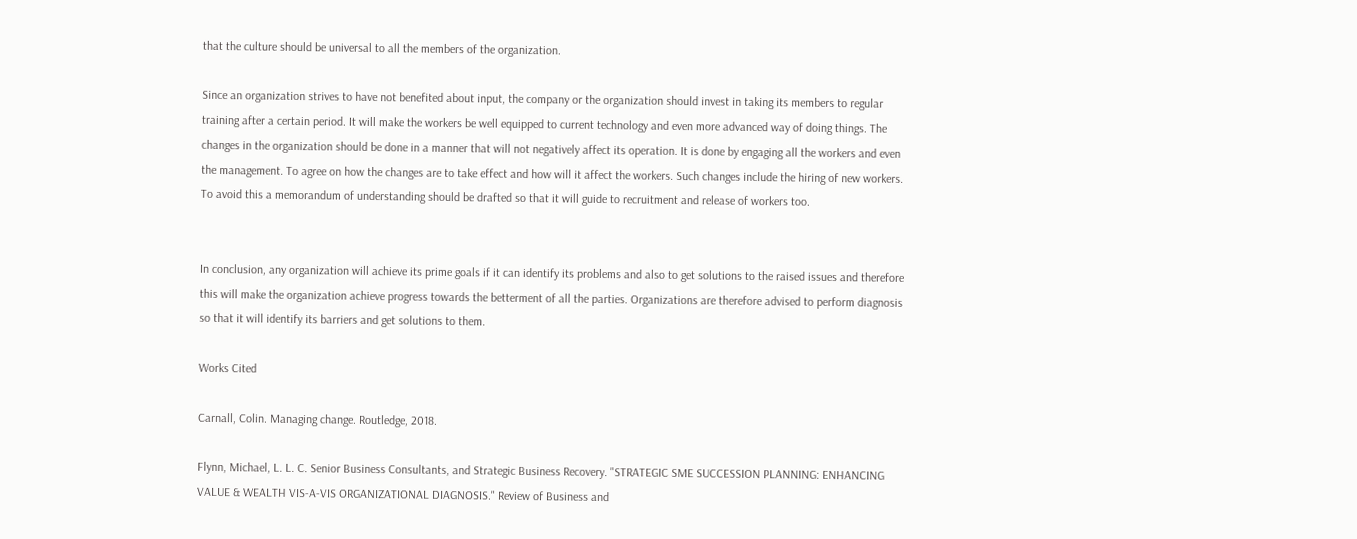that the culture should be universal to all the members of the organization.

Since an organization strives to have not benefited about input, the company or the organization should invest in taking its members to regular training after a certain period. It will make the workers be well equipped to current technology and even more advanced way of doing things. The changes in the organization should be done in a manner that will not negatively affect its operation. It is done by engaging all the workers and even the management. To agree on how the changes are to take effect and how will it affect the workers. Such changes include the hiring of new workers. To avoid this a memorandum of understanding should be drafted so that it will guide to recruitment and release of workers too.


In conclusion, any organization will achieve its prime goals if it can identify its problems and also to get solutions to the raised issues and therefore this will make the organization achieve progress towards the betterment of all the parties. Organizations are therefore advised to perform diagnosis so that it will identify its barriers and get solutions to them.

Works Cited

Carnall, Colin. Managing change. Routledge, 2018.

Flynn, Michael, L. L. C. Senior Business Consultants, and Strategic Business Recovery. "STRATEGIC SME SUCCESSION PLANNING: ENHANCING VALUE & WEALTH VIS-A-VIS ORGANIZATIONAL DIAGNOSIS." Review of Business and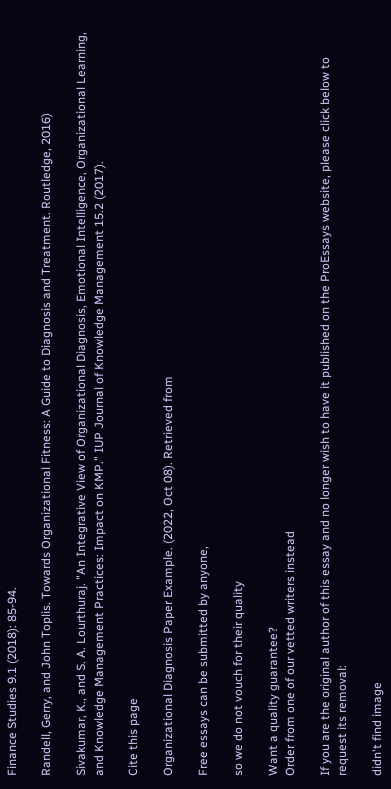Finance Studies 9.1 (2018): 85-94.

Randell, Gerry, and John Toplis. Towards Organizational Fitness: A Guide to Diagnosis and Treatment. Routledge, 2016)

Sivakumar, K., and S. A. Lourthuraj. "An Integrative View of Organizational Diagnosis, Emotional Intelligence, Organizational Learning, and Knowledge Management Practices: Impact on KMP." IUP Journal of Knowledge Management 15.2 (2017).

Cite this page

Organizational Diagnosis Paper Example. (2022, Oct 08). Retrieved from

Free essays can be submitted by anyone,

so we do not vouch for their quality

Want a quality guarantee?
Order from one of our vetted writers instead

If you are the original author of this essay and no longer wish to have it published on the ProEssays website, please click below to request its removal:

didn't find image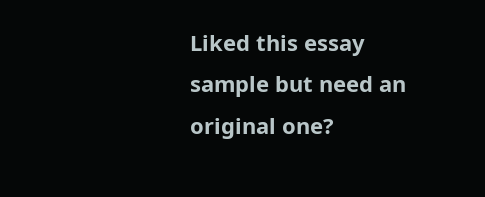Liked this essay sample but need an original one?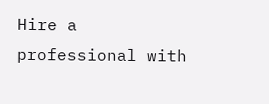Hire a professional with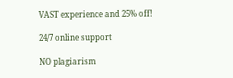VAST experience and 25% off!

24/7 online support

NO plagiarism